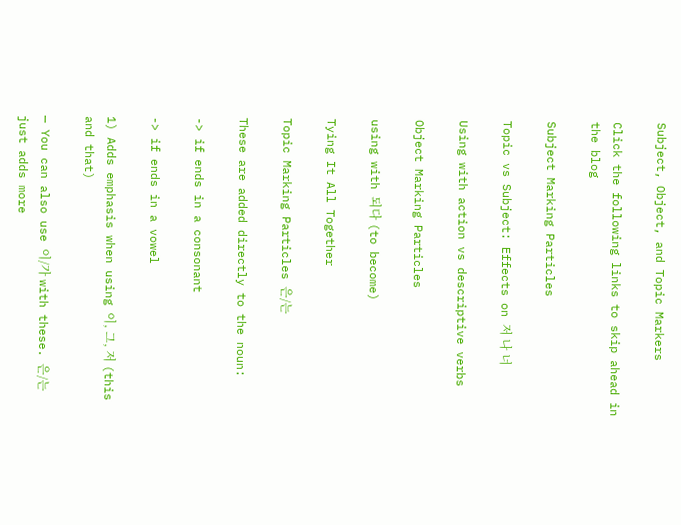Subject, Object, and Topic Markers

Click the following links to skip ahead in the blog

Subject Marking Particles

Topic vs Subject: Effects on 저 나 너

Using with action vs descriptive verbs

Object Marking Particles

using with 되다 (to become)

Tying It All Together

Topic Marking Particles 은/는

These are added directly to the noun:

-> if ends in a consonant

-> if ends in a vowel

1) Adds emphasis when using 이, 그, 저 (this and that)

— You can also use 이/가 with these. 은/는 just adds more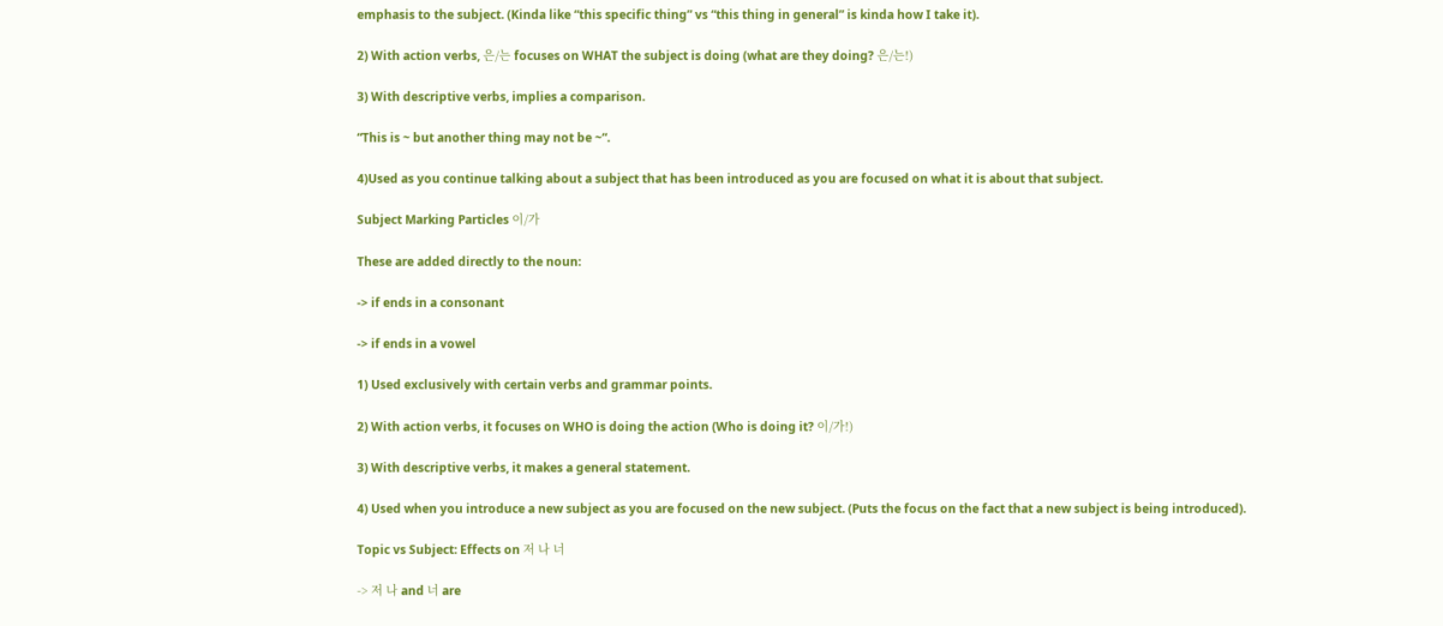emphasis to the subject. (Kinda like “this specific thing” vs “this thing in general” is kinda how I take it).

2) With action verbs, 은/는 focuses on WHAT the subject is doing (what are they doing? 은/는!)

3) With descriptive verbs, implies a comparison.

“This is ~ but another thing may not be ~“.

4)Used as you continue talking about a subject that has been introduced as you are focused on what it is about that subject.

Subject Marking Particles 이/가

These are added directly to the noun:

-> if ends in a consonant

-> if ends in a vowel

1) Used exclusively with certain verbs and grammar points.

2) With action verbs, it focuses on WHO is doing the action (Who is doing it? 이/가!)

3) With descriptive verbs, it makes a general statement.

4) Used when you introduce a new subject as you are focused on the new subject. (Puts the focus on the fact that a new subject is being introduced).

Topic vs Subject: Effects on 저 나 너

-> 저 나 and 너 are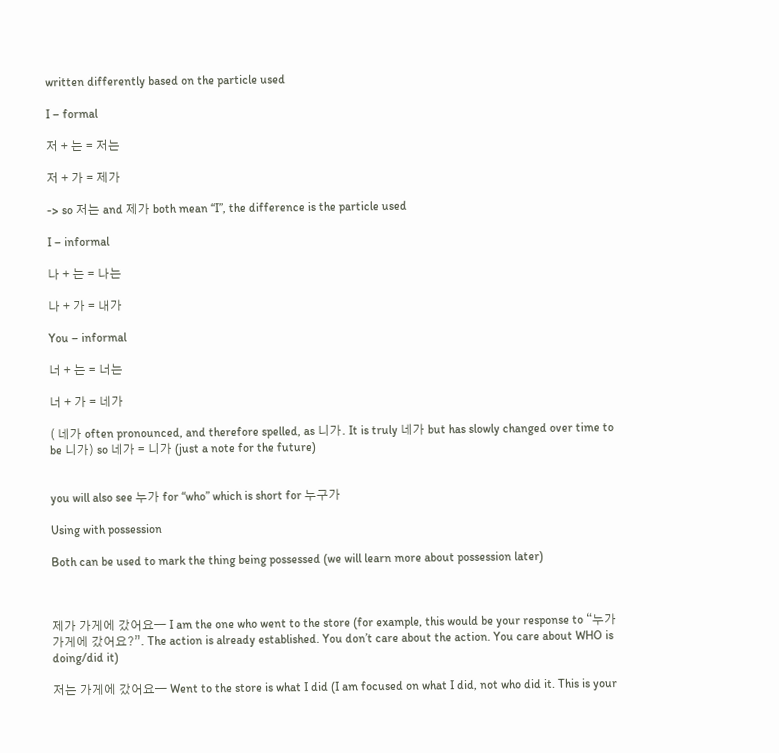written differently based on the particle used

I – formal

저 + 는 = 저는

저 + 가 = 제가

-> so 저는 and 제가 both mean “I”, the difference is the particle used

I – informal

나 + 는 = 나는

나 + 가 = 내가

You – informal

너 + 는 = 너는

너 + 가 = 네가

( 네가 often pronounced, and therefore spelled, as 니가. It is truly 네가 but has slowly changed over time to be 니가) so 네가 = 니가 (just a note for the future)


you will also see 누가 for “who” which is short for 누구가

Using with possession

Both can be used to mark the thing being possessed (we will learn more about possession later)



제가 가게에 갔어요— I am the one who went to the store (for example, this would be your response to “누가 가게에 갔어요?”. The action is already established. You don’t care about the action. You care about WHO is doing/did it)

저는 가게에 갔어요— Went to the store is what I did (I am focused on what I did, not who did it. This is your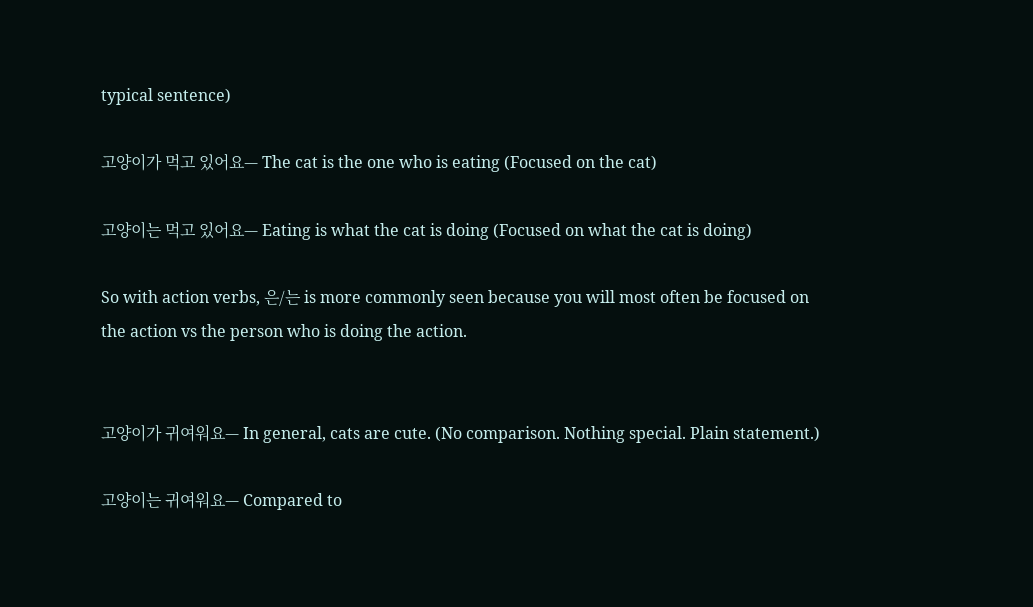typical sentence)

고양이가 먹고 있어요— The cat is the one who is eating (Focused on the cat)

고양이는 먹고 있어요— Eating is what the cat is doing (Focused on what the cat is doing)

So with action verbs, 은/는 is more commonly seen because you will most often be focused on the action vs the person who is doing the action.


고양이가 귀여워요— In general, cats are cute. (No comparison. Nothing special. Plain statement.)

고양이는 귀여워요— Compared to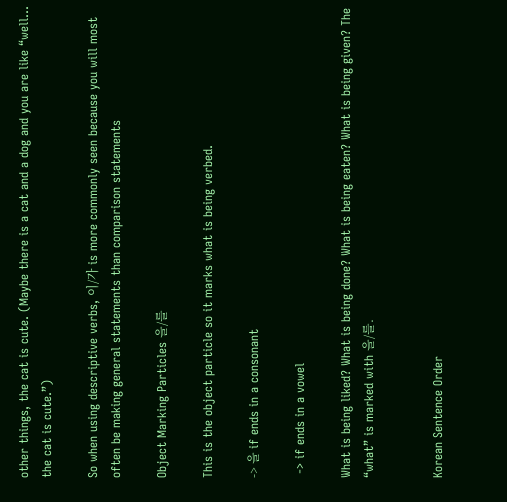other things, the cat is cute. (Maybe there is a cat and a dog and you are like “well… the cat is cute.”)

So when using descriptive verbs, 이/가 is more commonly seen because you will most often be making general statements than comparison statements

Object Marking Particles 을/를

This is the object particle so it marks what is being verbed.

-> 을 if ends in a consonant

 -> if ends in a vowel

What is being liked? What is being done? What is being eaten? What is being given? The “what” is marked with 을/를.


Korean Sentence Order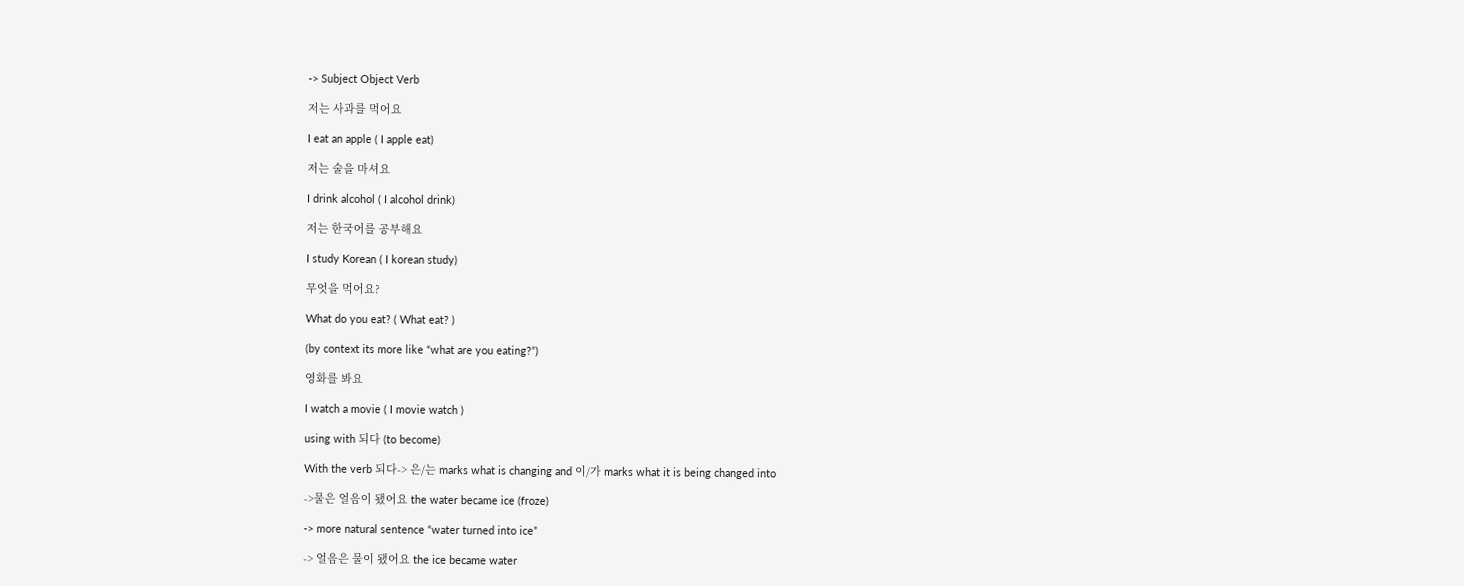-> Subject Object Verb

저는 사과를 먹어요

I eat an apple ( I apple eat)

저는 술을 마셔요

I drink alcohol ( I alcohol drink)

저는 한국어를 공부해요

I study Korean ( I korean study)

무엇을 먹어요?

What do you eat? ( What eat? )

(by context its more like “what are you eating?”)

영화를 봐요

I watch a movie ( I movie watch )

using with 되다 (to become)

With the verb 되다-> 은/는 marks what is changing and 이/가 marks what it is being changed into

->물은 얼음이 됐어요 the water became ice (froze)

-> more natural sentence “water turned into ice”

-> 얼음은 물이 됐어요 the ice became water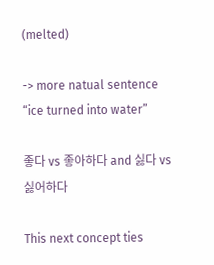(melted)

-> more natual sentence “ice turned into water”

좋다 vs 좋아하다 and 싫다 vs 싫어하다

This next concept ties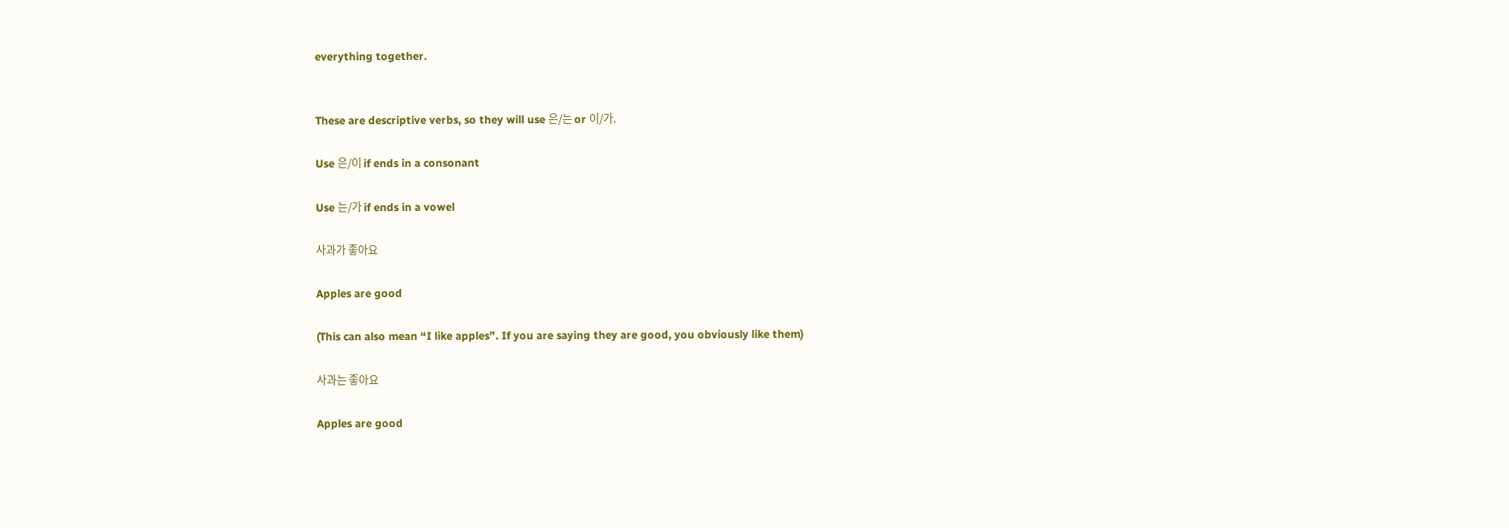everything together.


These are descriptive verbs, so they will use 은/는 or 이/가.

Use 은/이 if ends in a consonant

Use 는/가 if ends in a vowel

사과가 좋아요

Apples are good

(This can also mean “I like apples”. If you are saying they are good, you obviously like them)

사과는 좋아요

Apples are good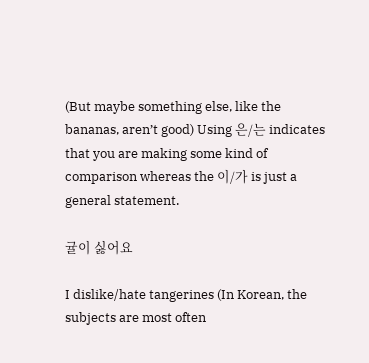(But maybe something else, like the bananas, aren’t good) Using 은/는 indicates that you are making some kind of comparison whereas the 이/가 is just a general statement.

귤이 싫어요

I dislike/hate tangerines (In Korean, the subjects are most often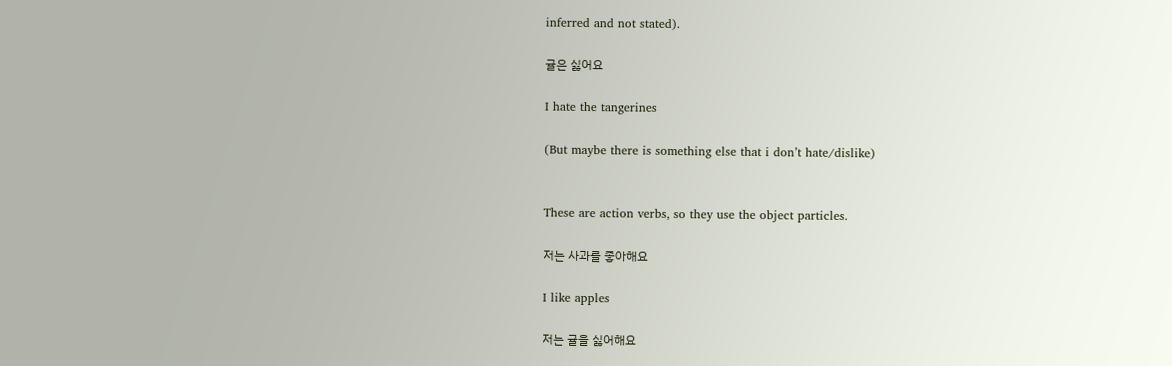inferred and not stated).

귤은 싫어요

I hate the tangerines

(But maybe there is something else that i don’t hate/dislike)


These are action verbs, so they use the object particles.

저는 사과를 좋아해요

I like apples

저는 귤을 싫어해요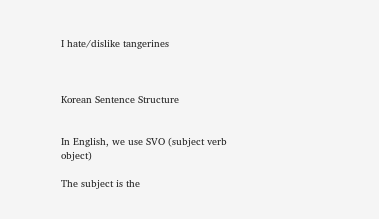I hate/dislike tangerines



Korean Sentence Structure


In English, we use SVO (subject verb object)

The subject is the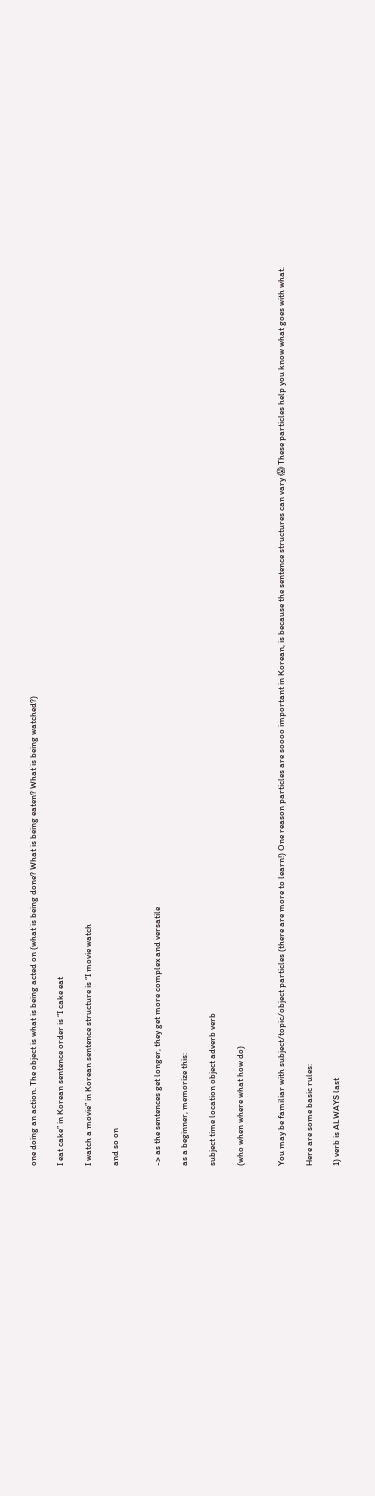one doing an action. The object is what is being acted on (what is being done? What is being eaten? What is being watched?)

I eat cake” in Korean sentence order is “I cake eat

I watch a movie” in Korean sentence structure is “I movie watch

and so on


-> as the sentences get longer, they get more complex and versatile

as a beginner, memorize this:

subject time location object adverb verb

(who when where what how do)


You may be familiar with subject/topic/object particles (there are more to learn!) One reason particles are soooo important in Korean, is because the sentence structures can vary 😱 These particles help you know what goes with what.

Here are some basic rules:

1) verb is ALWAYS last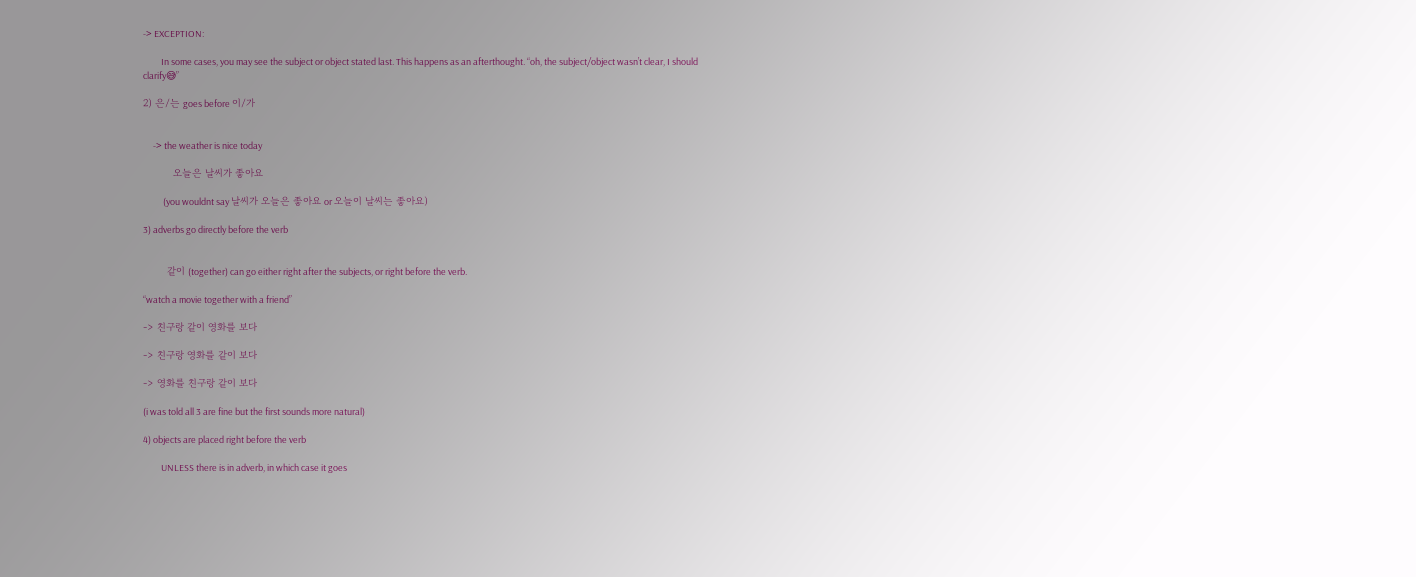-> EXCEPTION:

         In some cases, you may see the subject or object stated last. This happens as an afterthought. “oh, the subject/object wasn’t clear, I should clarify😅”

2) 은/는 goes before 이/가


     -> the weather is nice today

          오늘은 날씨가 좋아요

          (you wouldnt say 날씨가 오늘은 좋아요 or 오늘이 날씨는 좋아요)

3) adverbs go directly before the verb


        같이 (together) can go either right after the subjects, or right before the verb.

“watch a movie together with a friend”

-> 친구랑 같이 영화를 보다

-> 친구랑 영화를 같이 보다

-> 영화를 친구랑 같이 보다

(i was told all 3 are fine but the first sounds more natural)

4) objects are placed right before the verb

         UNLESS there is in adverb, in which case it goes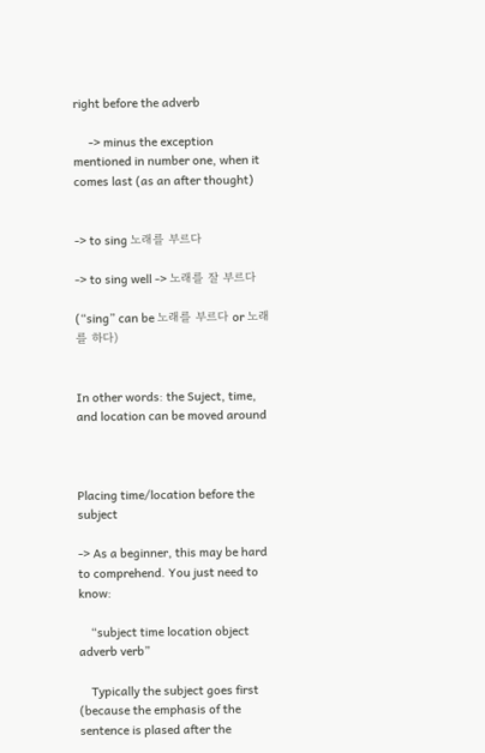right before the adverb

     -> minus the exception mentioned in number one, when it comes last (as an after thought)


-> to sing 노래를 부르다

-> to sing well -> 노래를 잘 부르다

(“sing” can be 노래를 부르다 or 노래를 하다)


In other words: the Suject, time, and location can be moved around



Placing time/location before the subject

-> As a beginner, this may be hard to comprehend. You just need to know:

    “subject time location object adverb verb”

    Typically the subject goes first (because the emphasis of the sentence is plased after the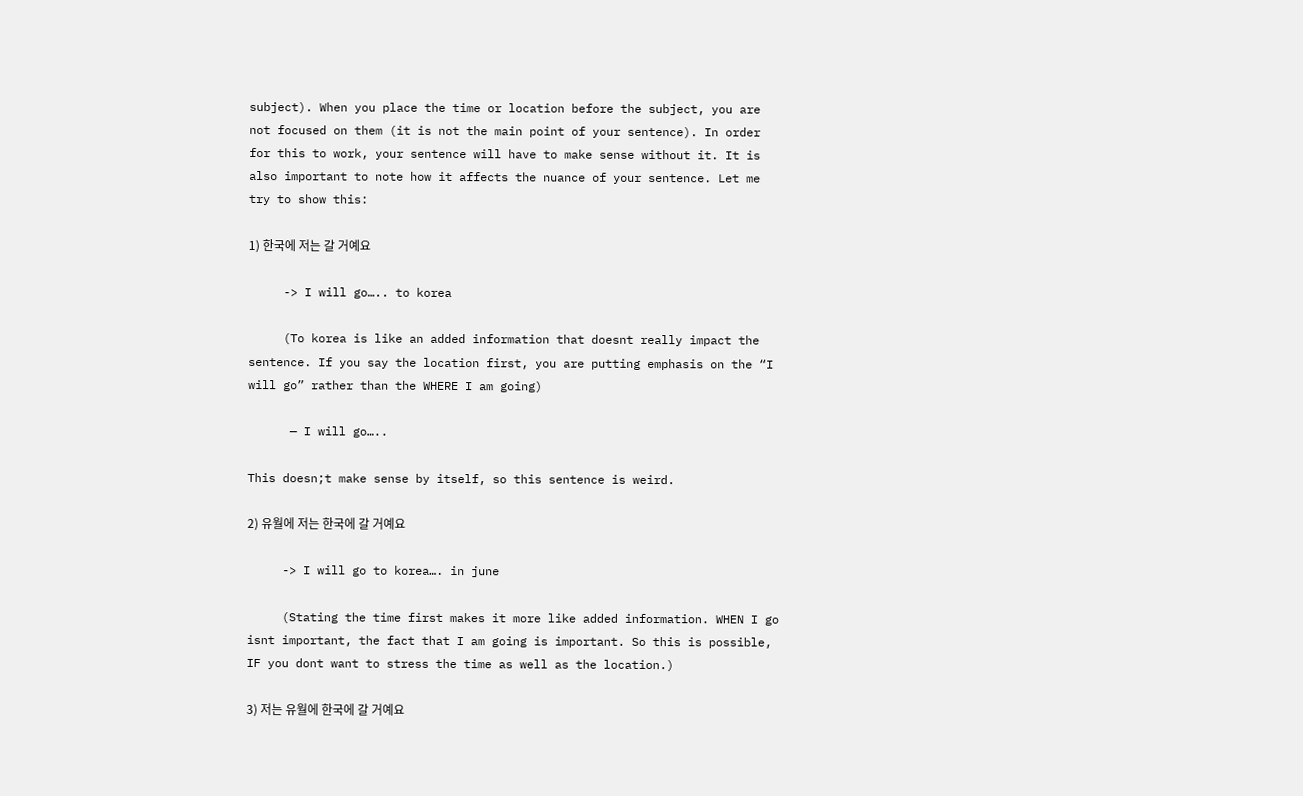subject). When you place the time or location before the subject, you are not focused on them (it is not the main point of your sentence). In order for this to work, your sentence will have to make sense without it. It is also important to note how it affects the nuance of your sentence. Let me try to show this:

1) 한국에 저는 갈 거예요

     -> I will go….. to korea

     (To korea is like an added information that doesnt really impact the sentence. If you say the location first, you are putting emphasis on the “I will go” rather than the WHERE I am going)

      — I will go…..

This doesn;t make sense by itself, so this sentence is weird.

2) 유월에 저는 한국에 갈 거예요

     -> I will go to korea…. in june

     (Stating the time first makes it more like added information. WHEN I go isnt important, the fact that I am going is important. So this is possible, IF you dont want to stress the time as well as the location.)

3) 저는 유월에 한국에 갈 거예요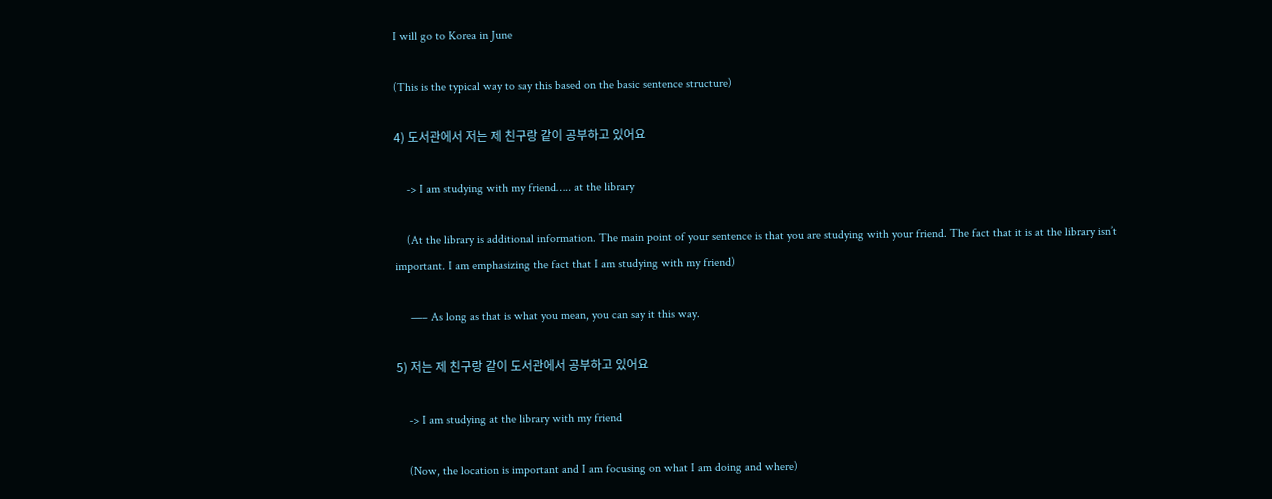I will go to Korea in June

(This is the typical way to say this based on the basic sentence structure)

4) 도서관에서 저는 제 친구랑 같이 공부하고 있어요

    -> I am studying with my friend….. at the library

    (At the library is additional information. The main point of your sentence is that you are studying with your friend. The fact that it is at the library isn’t important. I am emphasizing the fact that I am studying with my friend)

     —– As long as that is what you mean, you can say it this way.

5) 저는 제 친구랑 같이 도서관에서 공부하고 있어요

    -> I am studying at the library with my friend

    (Now, the location is important and I am focusing on what I am doing and where)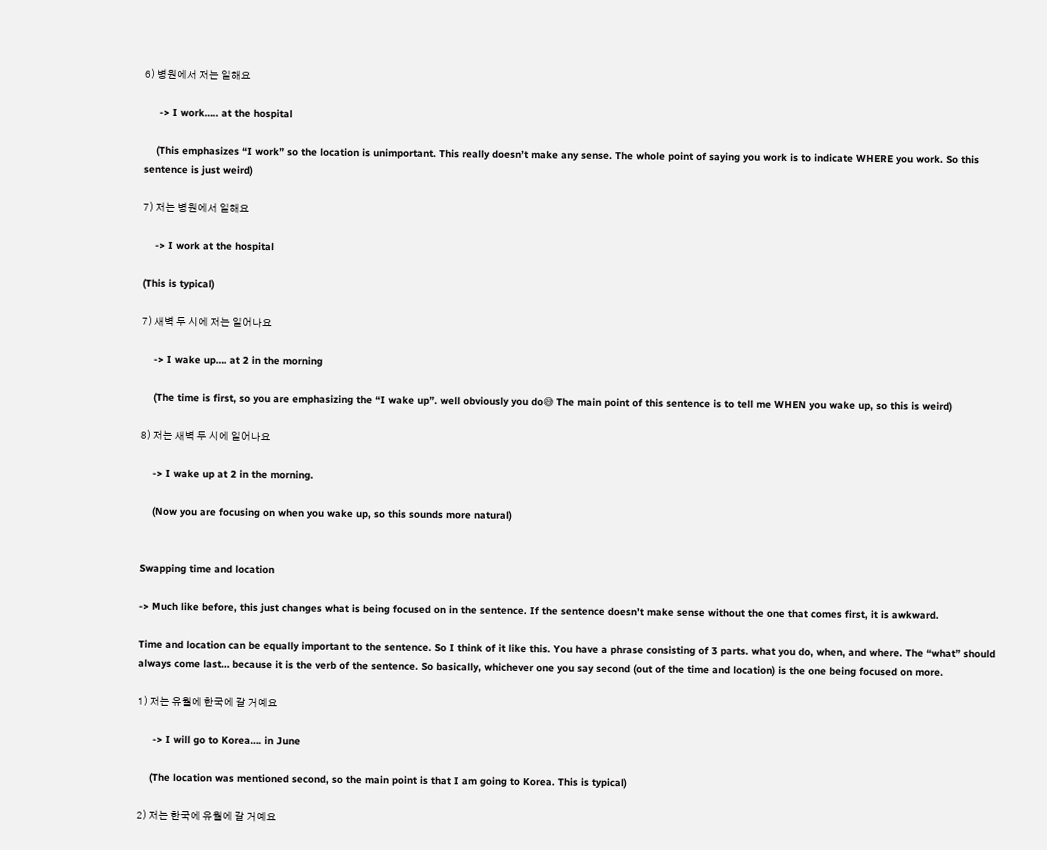6) 병원에서 저는 일해요

     -> I work….. at the hospital

    (This emphasizes “I work” so the location is unimportant. This really doesn’t make any sense. The whole point of saying you work is to indicate WHERE you work. So this sentence is just weird)

7) 저는 병원에서 일해요

    -> I work at the hospital

(This is typical)

7) 새벽 두 시에 저는 일어나요

    -> I wake up…. at 2 in the morning

    (The time is first, so you are emphasizing the “I wake up”. well obviously you do😅 The main point of this sentence is to tell me WHEN you wake up, so this is weird)

8) 저는 새벽 두 시에 일어나요

    -> I wake up at 2 in the morning.

    (Now you are focusing on when you wake up, so this sounds more natural)


Swapping time and location

-> Much like before, this just changes what is being focused on in the sentence. If the sentence doesn’t make sense without the one that comes first, it is awkward.

Time and location can be equally important to the sentence. So I think of it like this. You have a phrase consisting of 3 parts. what you do, when, and where. The “what” should always come last… because it is the verb of the sentence. So basically, whichever one you say second (out of the time and location) is the one being focused on more.

1) 저는 유월에 한국에 갈 거예요

     -> I will go to Korea…. in June

    (The location was mentioned second, so the main point is that I am going to Korea. This is typical)

2) 저는 한국에 유월에 갈 거예요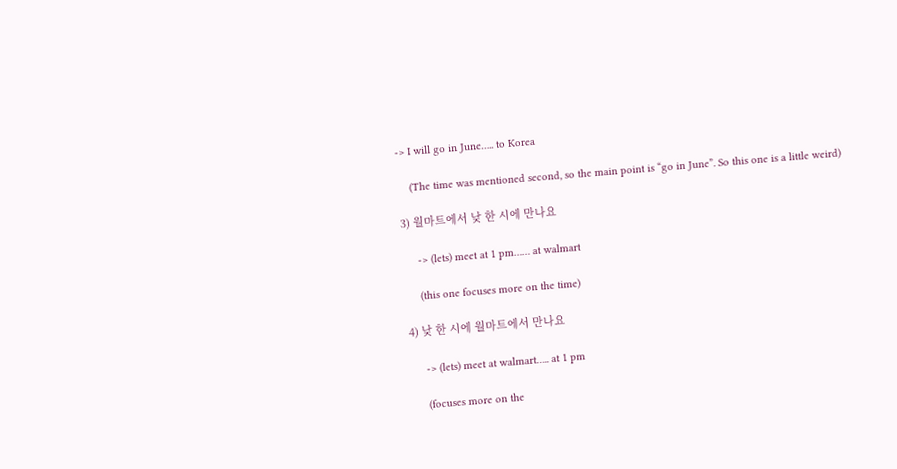-> I will go in June….. to Korea

    (The time was mentioned second, so the main point is “go in June”. So this one is a little weird)

3) 월마트에서 낮 한 시에 만나요

     -> (lets) meet at 1 pm…… at walmart

     (this one focuses more on the time)

4) 낮 한 시에 월마트에서 만나요

     -> (lets) meet at walmart….. at 1 pm

     (focuses more on the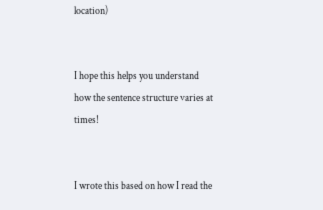location)


I hope this helps you understand how the sentence structure varies at times!


I wrote this based on how I read the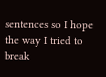sentences so I hope the way I tried to break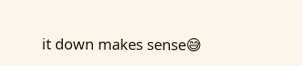it down makes sense😅